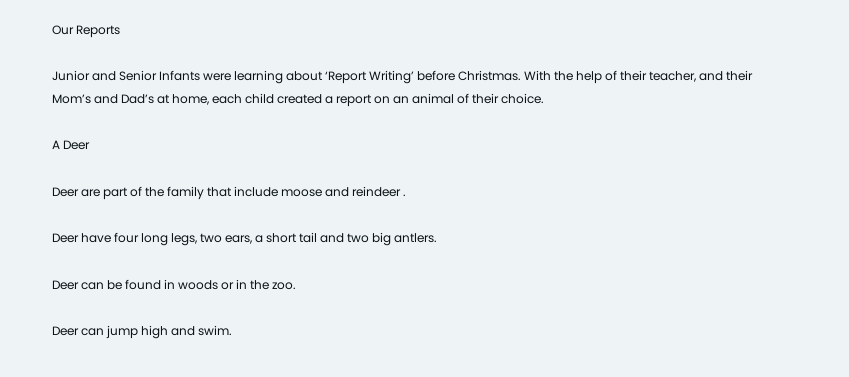Our Reports

Junior and Senior Infants were learning about ‘Report Writing’ before Christmas. With the help of their teacher, and their Mom’s and Dad’s at home, each child created a report on an animal of their choice.

A Deer

Deer are part of the family that include moose and reindeer .

Deer have four long legs, two ears, a short tail and two big antlers.

Deer can be found in woods or in the zoo.

Deer can jump high and swim.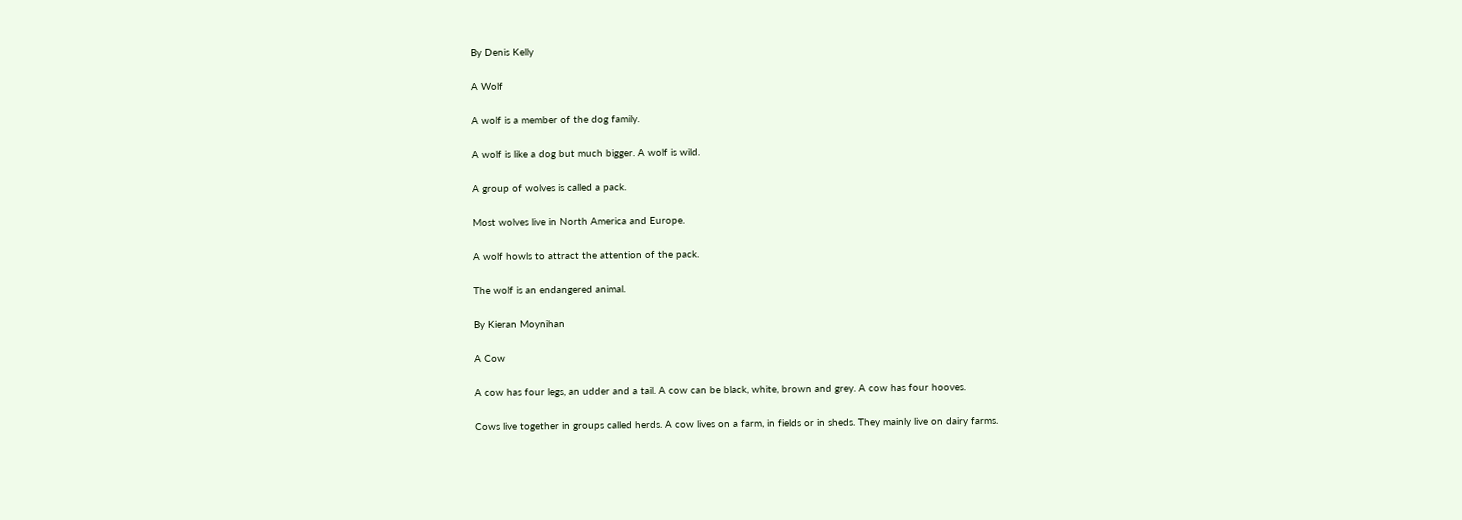By Denis Kelly

A Wolf

A wolf is a member of the dog family.

A wolf is like a dog but much bigger. A wolf is wild.

A group of wolves is called a pack.

Most wolves live in North America and Europe.

A wolf howls to attract the attention of the pack.

The wolf is an endangered animal.

By Kieran Moynihan

A Cow

A cow has four legs, an udder and a tail. A cow can be black, white, brown and grey. A cow has four hooves.

Cows live together in groups called herds. A cow lives on a farm, in fields or in sheds. They mainly live on dairy farms.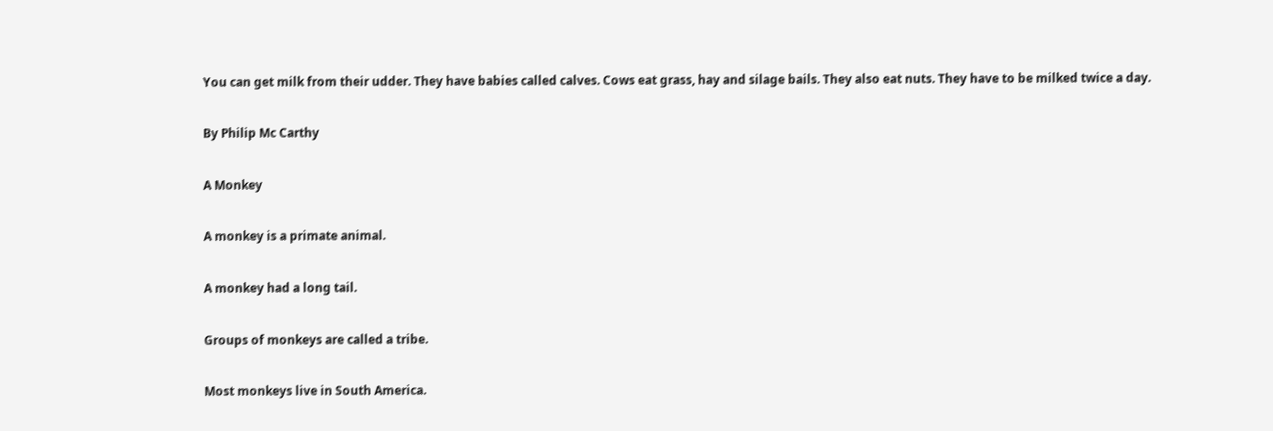You can get milk from their udder. They have babies called calves. Cows eat grass, hay and silage bails. They also eat nuts. They have to be milked twice a day.

By Philip Mc Carthy

A Monkey

A monkey is a primate animal.

A monkey had a long tail.

Groups of monkeys are called a tribe.

Most monkeys live in South America.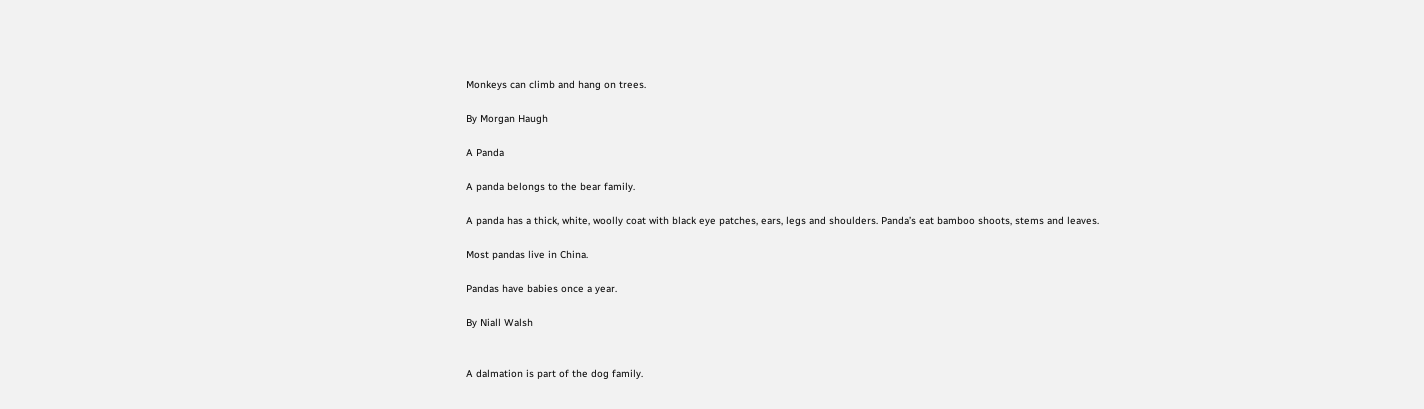Monkeys can climb and hang on trees.

By Morgan Haugh

A Panda

A panda belongs to the bear family.

A panda has a thick, white, woolly coat with black eye patches, ears, legs and shoulders. Panda’s eat bamboo shoots, stems and leaves.

Most pandas live in China.

Pandas have babies once a year.

By Niall Walsh


A dalmation is part of the dog family.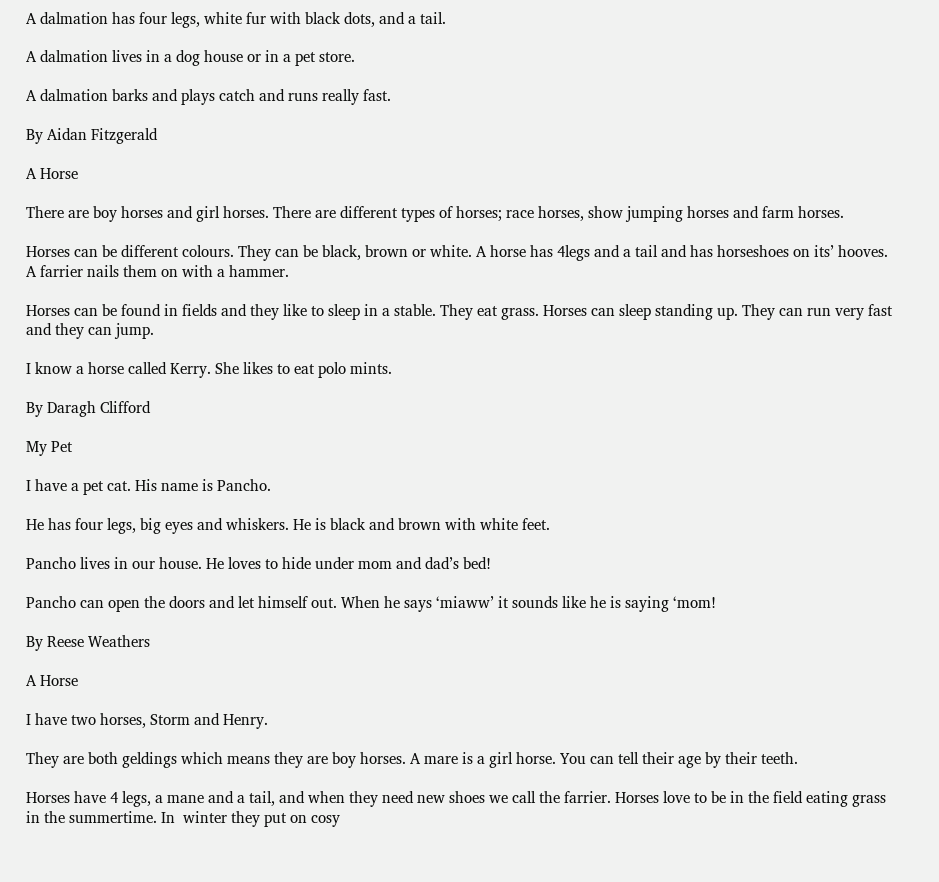A dalmation has four legs, white fur with black dots, and a tail.

A dalmation lives in a dog house or in a pet store.

A dalmation barks and plays catch and runs really fast.

By Aidan Fitzgerald

A Horse

There are boy horses and girl horses. There are different types of horses; race horses, show jumping horses and farm horses.

Horses can be different colours. They can be black, brown or white. A horse has 4legs and a tail and has horseshoes on its’ hooves. A farrier nails them on with a hammer.

Horses can be found in fields and they like to sleep in a stable. They eat grass. Horses can sleep standing up. They can run very fast and they can jump.

I know a horse called Kerry. She likes to eat polo mints.

By Daragh Clifford

My Pet

I have a pet cat. His name is Pancho.

He has four legs, big eyes and whiskers. He is black and brown with white feet.

Pancho lives in our house. He loves to hide under mom and dad’s bed!

Pancho can open the doors and let himself out. When he says ‘miaww’ it sounds like he is saying ‘mom!

By Reese Weathers

A Horse

I have two horses, Storm and Henry.

They are both geldings which means they are boy horses. A mare is a girl horse. You can tell their age by their teeth.

Horses have 4 legs, a mane and a tail, and when they need new shoes we call the farrier. Horses love to be in the field eating grass in the summertime. In  winter they put on cosy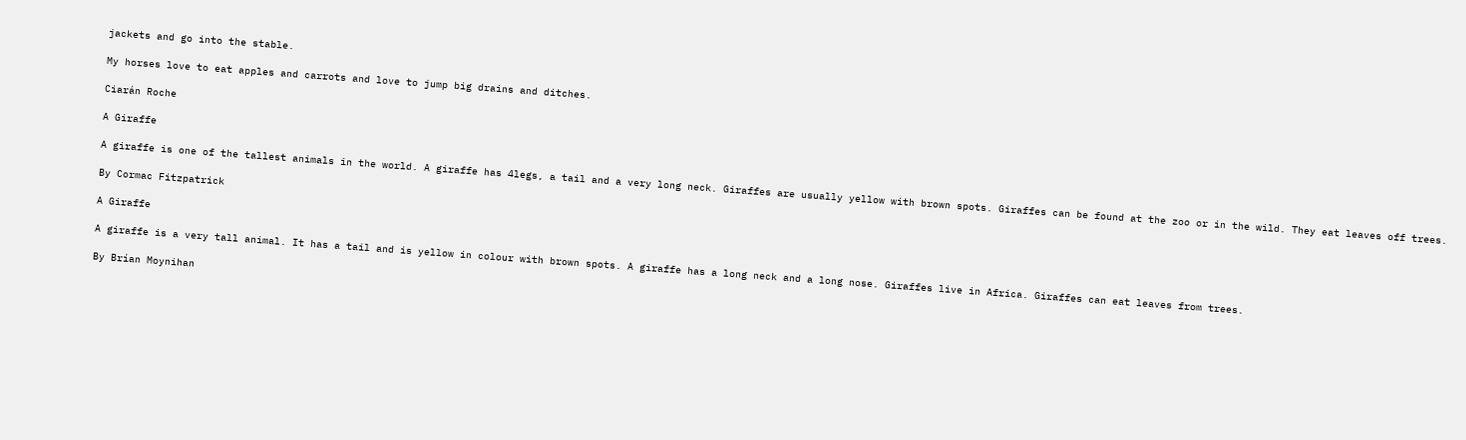jackets and go into the stable.

My horses love to eat apples and carrots and love to jump big drains and ditches.

Ciarán Roche

A Giraffe

A giraffe is one of the tallest animals in the world. A giraffe has 4legs, a tail and a very long neck. Giraffes are usually yellow with brown spots. Giraffes can be found at the zoo or in the wild. They eat leaves off trees.

By Cormac Fitzpatrick

A Giraffe

A giraffe is a very tall animal. It has a tail and is yellow in colour with brown spots. A giraffe has a long neck and a long nose. Giraffes live in Africa. Giraffes can eat leaves from trees.

By Brían Moynihan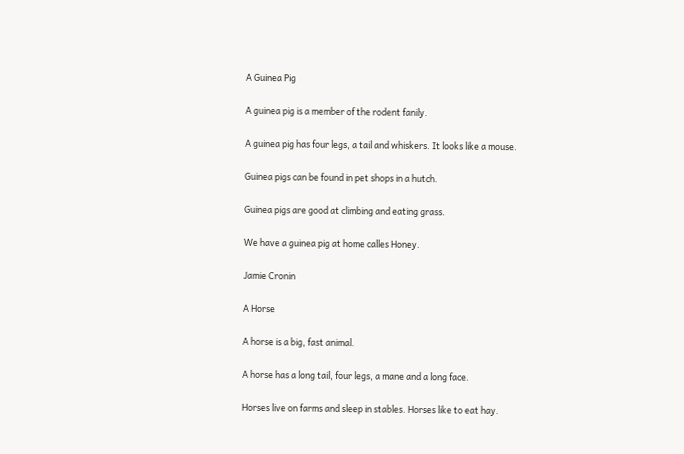A Guinea Pig

A guinea pig is a member of the rodent fanily.

A guinea pig has four legs, a tail and whiskers. It looks like a mouse.

Guinea pigs can be found in pet shops in a hutch.

Guinea pigs are good at climbing and eating grass.

We have a guinea pig at home calles Honey.

Jamie Cronin

A Horse

A horse is a big, fast animal.

A horse has a long tail, four legs, a mane and a long face.

Horses live on farms and sleep in stables. Horses like to eat hay.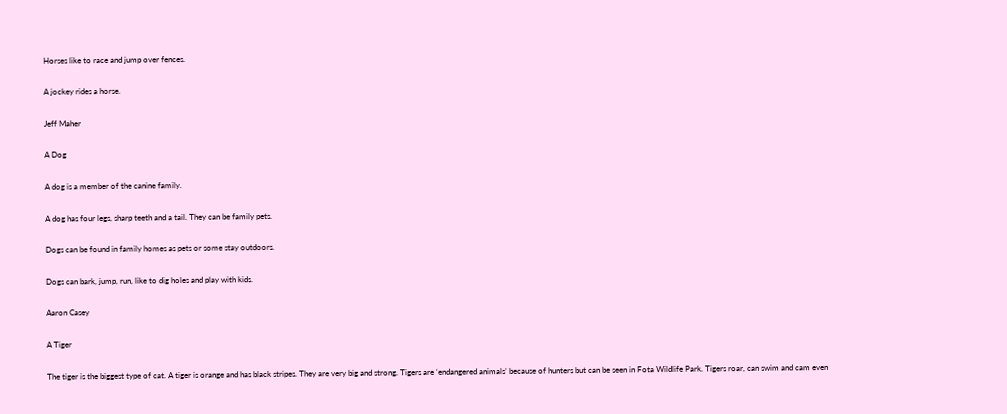Horses like to race and jump over fences.

A jockey rides a horse.

Jeff Maher

A Dog

A dog is a member of the canine family.

A dog has four legs, sharp teeth and a tail. They can be family pets.

Dogs can be found in family homes as pets or some stay outdoors.

Dogs can bark, jump, run, like to dig holes and play with kids.

Aaron Casey

A Tiger

The tiger is the biggest type of cat. A tiger is orange and has black stripes. They are very big and strong. Tigers are ‘endangered animals’ because of hunters but can be seen in Fota Wildlife Park. Tigers roar, can swim and cam even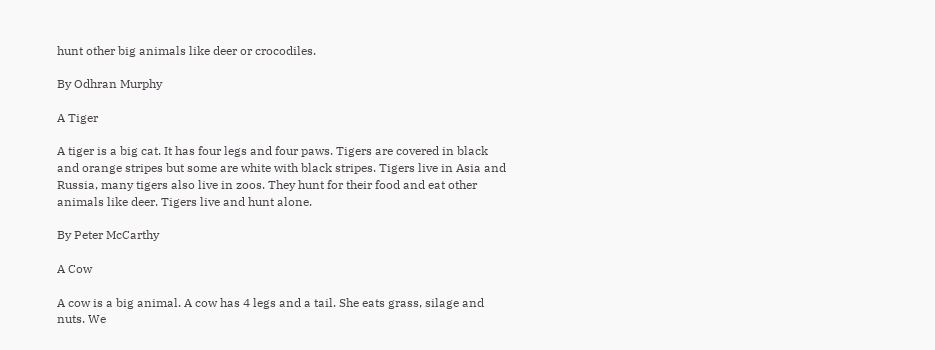hunt other big animals like deer or crocodiles.

By Odhran Murphy

A Tiger

A tiger is a big cat. It has four legs and four paws. Tigers are covered in black and orange stripes but some are white with black stripes. Tigers live in Asia and Russia, many tigers also live in zoos. They hunt for their food and eat other animals like deer. Tigers live and hunt alone.

By Peter McCarthy

A Cow

A cow is a big animal. A cow has 4 legs and a tail. She eats grass, silage and nuts. We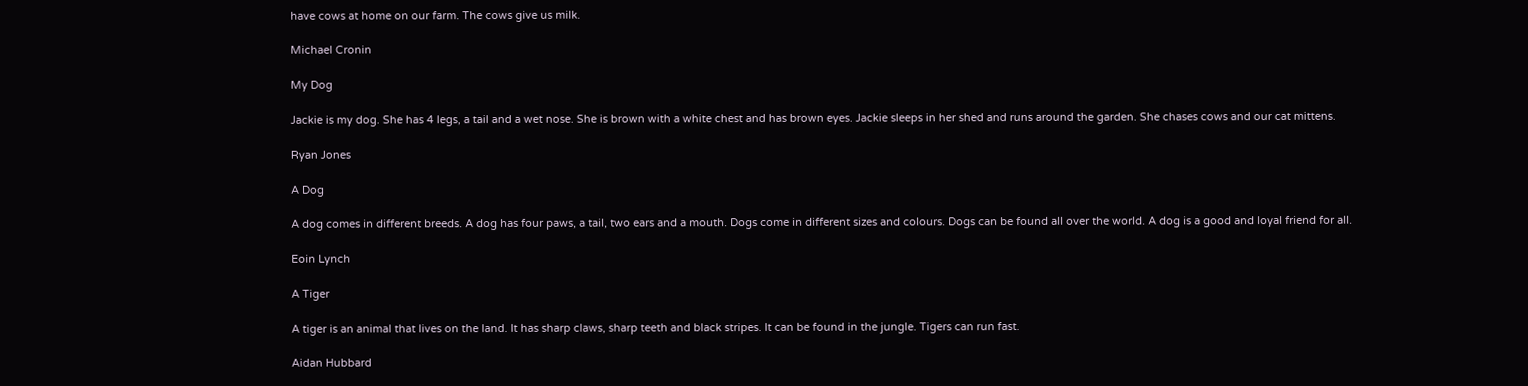have cows at home on our farm. The cows give us milk.

Michael Cronin

My Dog

Jackie is my dog. She has 4 legs, a tail and a wet nose. She is brown with a white chest and has brown eyes. Jackie sleeps in her shed and runs around the garden. She chases cows and our cat mittens.

Ryan Jones

A Dog

A dog comes in different breeds. A dog has four paws, a tail, two ears and a mouth. Dogs come in different sizes and colours. Dogs can be found all over the world. A dog is a good and loyal friend for all.

Eoin Lynch

A Tiger

A tiger is an animal that lives on the land. It has sharp claws, sharp teeth and black stripes. It can be found in the jungle. Tigers can run fast.

Aidan Hubbard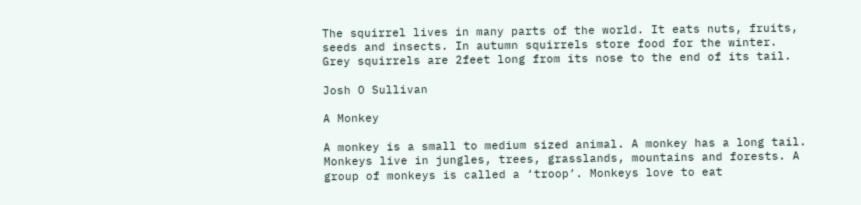The squirrel lives in many parts of the world. It eats nuts, fruits, seeds and insects. In autumn squirrels store food for the winter. Grey squirrels are 2feet long from its nose to the end of its tail.

Josh O Sullivan

A Monkey

A monkey is a small to medium sized animal. A monkey has a long tail. Monkeys live in jungles, trees, grasslands, mountains and forests. A group of monkeys is called a ‘troop’. Monkeys love to eat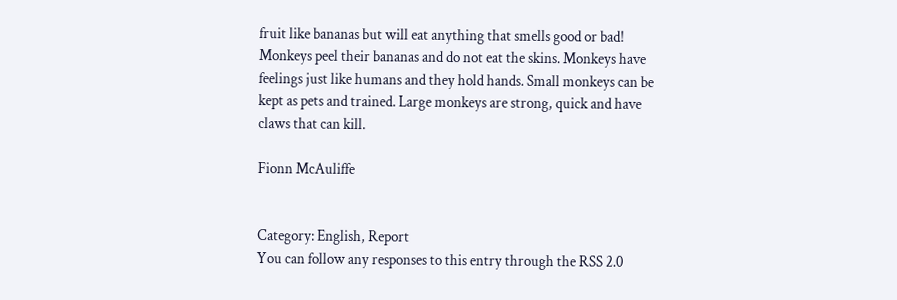fruit like bananas but will eat anything that smells good or bad! Monkeys peel their bananas and do not eat the skins. Monkeys have feelings just like humans and they hold hands. Small monkeys can be kept as pets and trained. Large monkeys are strong, quick and have claws that can kill.

Fionn McAuliffe


Category: English, Report
You can follow any responses to this entry through the RSS 2.0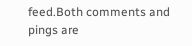feed.Both comments and pings are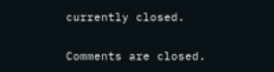currently closed.

Comments are closed.